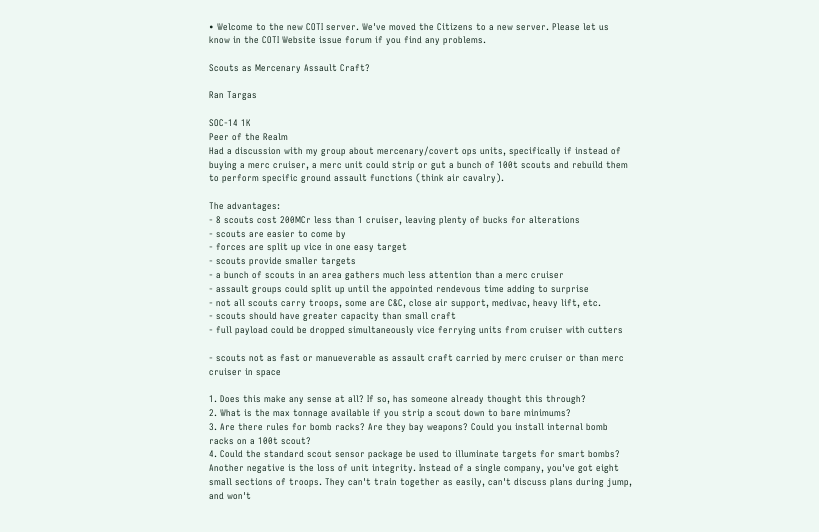• Welcome to the new COTI server. We've moved the Citizens to a new server. Please let us know in the COTI Website issue forum if you find any problems.

Scouts as Mercenary Assault Craft?

Ran Targas

SOC-14 1K
Peer of the Realm
Had a discussion with my group about mercenary/covert ops units, specifically if instead of buying a merc cruiser, a merc unit could strip or gut a bunch of 100t scouts and rebuild them to perform specific ground assault functions (think air cavalry).

The advantages:
- 8 scouts cost 200MCr less than 1 cruiser, leaving plenty of bucks for alterations
- scouts are easier to come by
- forces are split up vice in one easy target
- scouts provide smaller targets
- a bunch of scouts in an area gathers much less attention than a merc cruiser
- assault groups could split up until the appointed rendevous time adding to surprise
- not all scouts carry troops, some are C&C, close air support, medivac, heavy lift, etc.
- scouts should have greater capacity than small craft
- full payload could be dropped simultaneously vice ferrying units from cruiser with cutters

- scouts not as fast or manueverable as assault craft carried by merc cruiser or than merc cruiser in space

1. Does this make any sense at all? If so, has someone already thought this through?
2. What is the max tonnage available if you strip a scout down to bare minimums?
3. Are there rules for bomb racks? Are they bay weapons? Could you install internal bomb racks on a 100t scout?
4. Could the standard scout sensor package be used to illuminate targets for smart bombs?
Another negative is the loss of unit integrity. Instead of a single company, you've got eight small sections of troops. They can't train together as easily, can't discuss plans during jump, and won't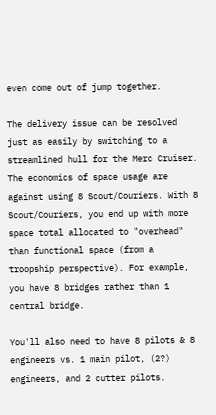even come out of jump together.

The delivery issue can be resolved just as easily by switching to a streamlined hull for the Merc Cruiser.
The economics of space usage are against using 8 Scout/Couriers. With 8 Scout/Couriers, you end up with more space total allocated to "overhead" than functional space (from a troopship perspective). For example, you have 8 bridges rather than 1 central bridge.

You'll also need to have 8 pilots & 8 engineers vs. 1 main pilot, (2?) engineers, and 2 cutter pilots.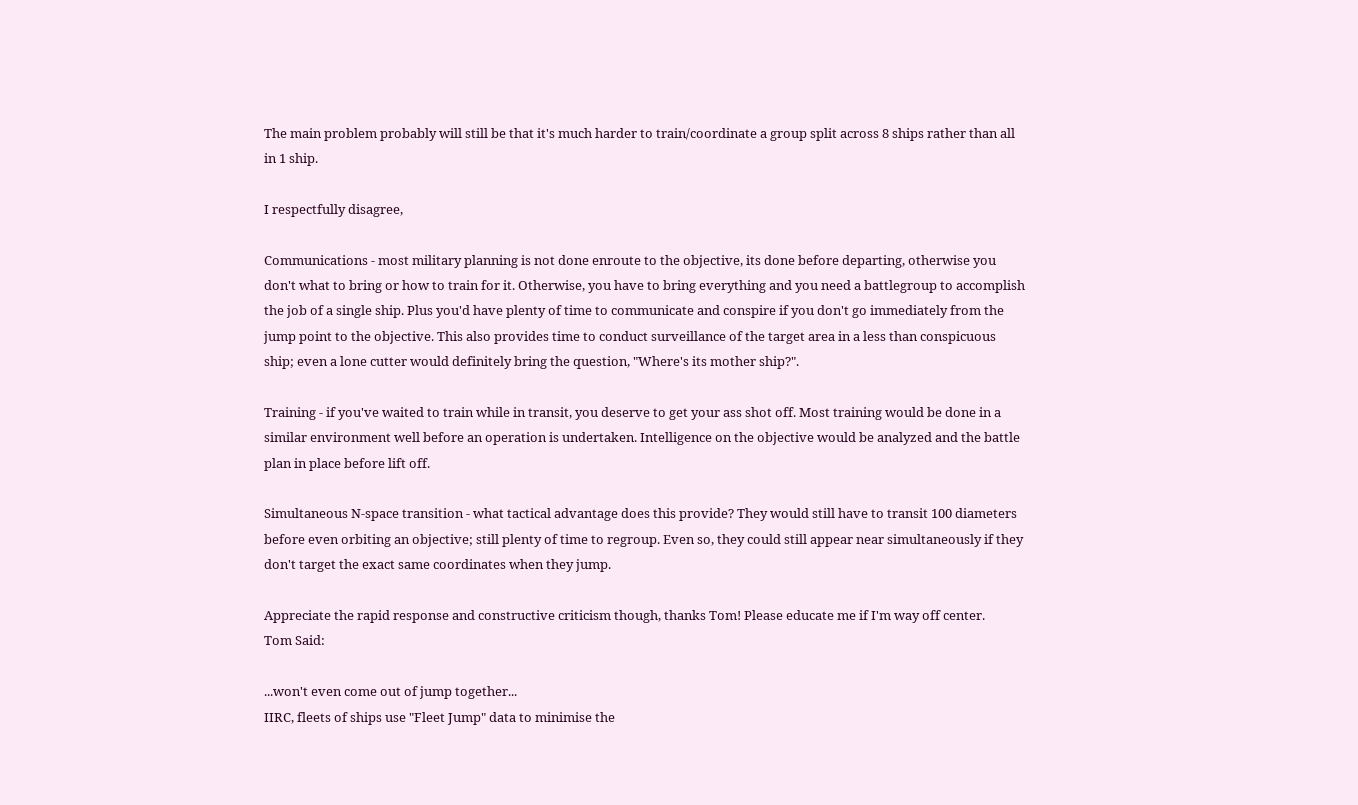The main problem probably will still be that it's much harder to train/coordinate a group split across 8 ships rather than all in 1 ship.

I respectfully disagree,

Communications - most military planning is not done enroute to the objective, its done before departing, otherwise you don't what to bring or how to train for it. Otherwise, you have to bring everything and you need a battlegroup to accomplish the job of a single ship. Plus you'd have plenty of time to communicate and conspire if you don't go immediately from the jump point to the objective. This also provides time to conduct surveillance of the target area in a less than conspicuous ship; even a lone cutter would definitely bring the question, "Where's its mother ship?".

Training - if you've waited to train while in transit, you deserve to get your ass shot off. Most training would be done in a similar environment well before an operation is undertaken. Intelligence on the objective would be analyzed and the battle plan in place before lift off.

Simultaneous N-space transition - what tactical advantage does this provide? They would still have to transit 100 diameters before even orbiting an objective; still plenty of time to regroup. Even so, they could still appear near simultaneously if they don't target the exact same coordinates when they jump.

Appreciate the rapid response and constructive criticism though, thanks Tom! Please educate me if I'm way off center.
Tom Said:

...won't even come out of jump together...
IIRC, fleets of ships use "Fleet Jump" data to minimise the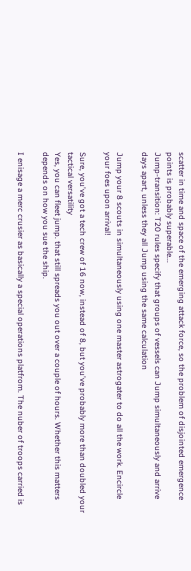scatter in time and space of the emerging attack force, so the problem of disjointed emergence points is probably superable...
Jump-transition: T20 rules specify that groups of vessels can Jump simultaneously and arrive days apart, unless they all Jump using the same calculation

Jump your 8 scouts in simultaneously using one master astrogater to do all the work. Encircle your foes upon arrival!

Sure, you've got a tech crew of 16 now, instead of 8, but you've probably more than doubled your tactical versatility
Yes, you can fleet jump. that still spreads you out over a couple of hours. Whether this matters depends on how you sue the ship.

I enisage a merc crusier as basically a special operations platfrom. The nuber of troops carried is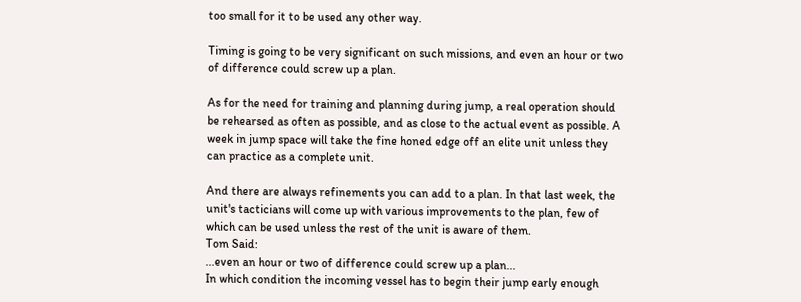too small for it to be used any other way.

Timing is going to be very significant on such missions, and even an hour or two of difference could screw up a plan.

As for the need for training and planning during jump, a real operation should be rehearsed as often as possible, and as close to the actual event as possible. A week in jump space will take the fine honed edge off an elite unit unless they can practice as a complete unit.

And there are always refinements you can add to a plan. In that last week, the unit's tacticians will come up with various improvements to the plan, few of which can be used unless the rest of the unit is aware of them.
Tom Said:
...even an hour or two of difference could screw up a plan...
In which condition the incoming vessel has to begin their jump early enough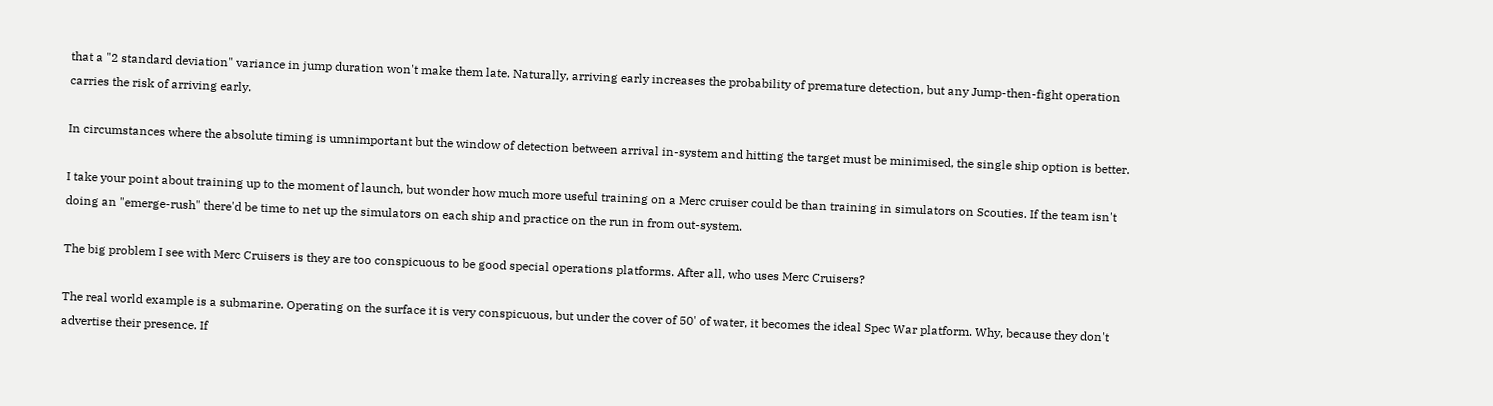that a "2 standard deviation" variance in jump duration won't make them late. Naturally, arriving early increases the probability of premature detection, but any Jump-then-fight operation carries the risk of arriving early.

In circumstances where the absolute timing is umnimportant but the window of detection between arrival in-system and hitting the target must be minimised, the single ship option is better.

I take your point about training up to the moment of launch, but wonder how much more useful training on a Merc cruiser could be than training in simulators on Scouties. If the team isn't doing an "emerge-rush" there'd be time to net up the simulators on each ship and practice on the run in from out-system.

The big problem I see with Merc Cruisers is they are too conspicuous to be good special operations platforms. After all, who uses Merc Cruisers?

The real world example is a submarine. Operating on the surface it is very conspicuous, but under the cover of 50' of water, it becomes the ideal Spec War platform. Why, because they don't advertise their presence. If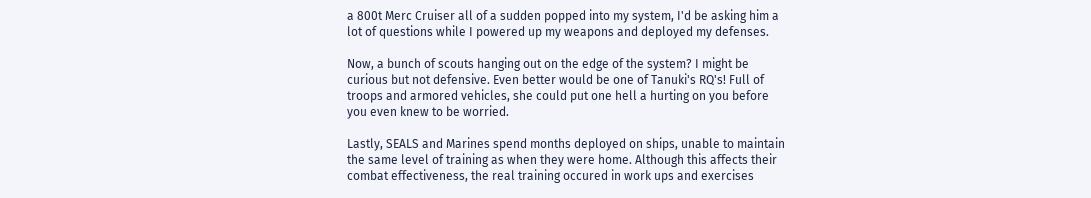a 800t Merc Cruiser all of a sudden popped into my system, I'd be asking him a lot of questions while I powered up my weapons and deployed my defenses.

Now, a bunch of scouts hanging out on the edge of the system? I might be curious but not defensive. Even better would be one of Tanuki's RQ's! Full of troops and armored vehicles, she could put one hell a hurting on you before you even knew to be worried.

Lastly, SEALS and Marines spend months deployed on ships, unable to maintain the same level of training as when they were home. Although this affects their combat effectiveness, the real training occured in work ups and exercises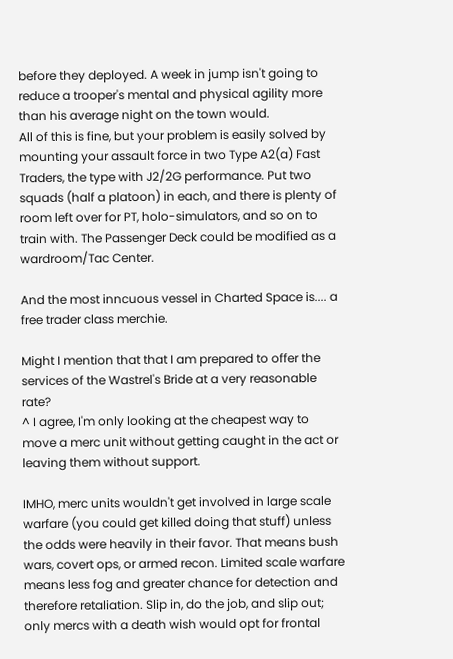before they deployed. A week in jump isn't going to reduce a trooper's mental and physical agility more than his average night on the town would.
All of this is fine, but your problem is easily solved by mounting your assault force in two Type A2(a) Fast Traders, the type with J2/2G performance. Put two squads (half a platoon) in each, and there is plenty of room left over for PT, holo-simulators, and so on to train with. The Passenger Deck could be modified as a wardroom/Tac Center.

And the most inncuous vessel in Charted Space is.... a free trader class merchie.

Might I mention that that I am prepared to offer the services of the Wastrel's Bride at a very reasonable rate?
^ I agree, I'm only looking at the cheapest way to move a merc unit without getting caught in the act or leaving them without support.

IMHO, merc units wouldn't get involved in large scale warfare (you could get killed doing that stuff) unless the odds were heavily in their favor. That means bush wars, covert ops, or armed recon. Limited scale warfare means less fog and greater chance for detection and therefore retaliation. Slip in, do the job, and slip out; only mercs with a death wish would opt for frontal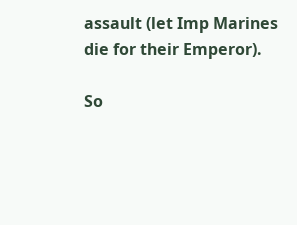assault (let Imp Marines die for their Emperor).

So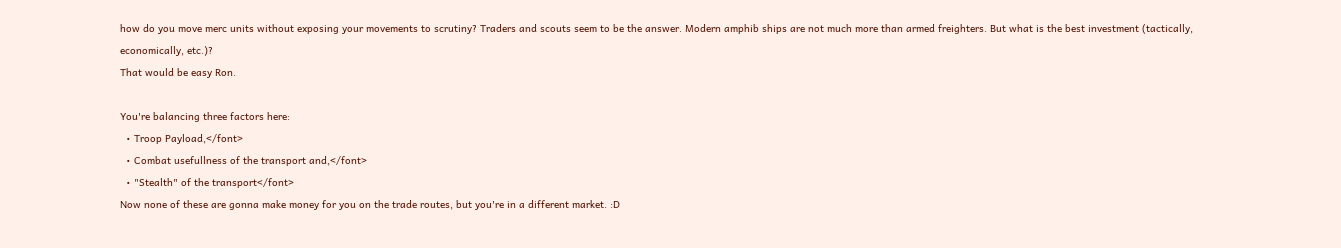how do you move merc units without exposing your movements to scrutiny? Traders and scouts seem to be the answer. Modern amphib ships are not much more than armed freighters. But what is the best investment (tactically, economically, etc.)?
That would be easy Ron.

You're balancing three factors here:
  • Troop Payload,</font>
  • Combat usefullness of the transport and,</font>
  • "Stealth" of the transport</font>
Now none of these are gonna make money for you on the trade routes, but you're in a different market. :D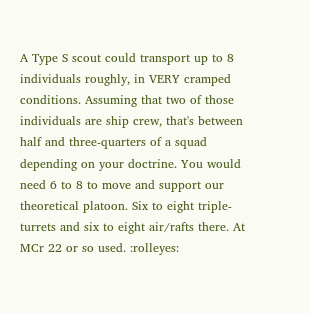A Type S scout could transport up to 8 individuals roughly, in VERY cramped conditions. Assuming that two of those individuals are ship crew, that's between half and three-quarters of a squad depending on your doctrine. You would need 6 to 8 to move and support our theoretical platoon. Six to eight triple-turrets and six to eight air/rafts there. At MCr 22 or so used. :rolleyes: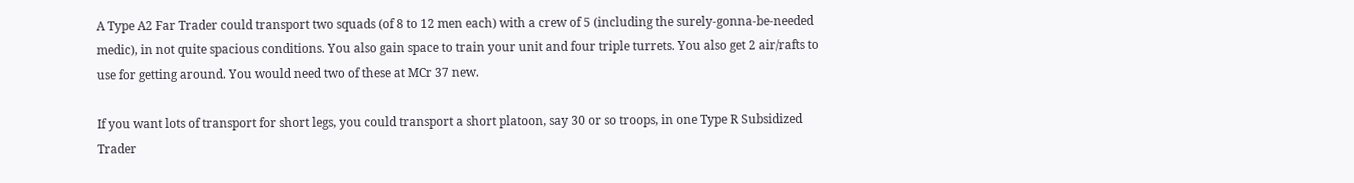A Type A2 Far Trader could transport two squads (of 8 to 12 men each) with a crew of 5 (including the surely-gonna-be-needed medic), in not quite spacious conditions. You also gain space to train your unit and four triple turrets. You also get 2 air/rafts to use for getting around. You would need two of these at MCr 37 new.

If you want lots of transport for short legs, you could transport a short platoon, say 30 or so troops, in one Type R Subsidized Trader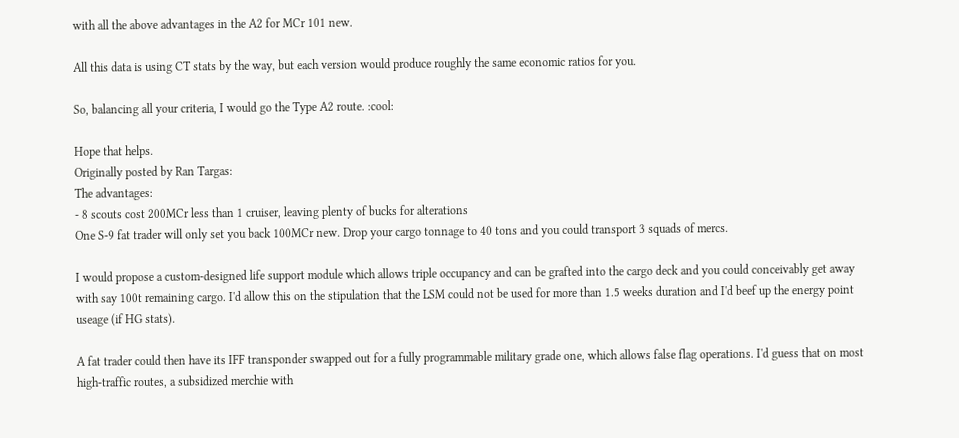with all the above advantages in the A2 for MCr 101 new.

All this data is using CT stats by the way, but each version would produce roughly the same economic ratios for you.

So, balancing all your criteria, I would go the Type A2 route. :cool:

Hope that helps.
Originally posted by Ran Targas:
The advantages:
- 8 scouts cost 200MCr less than 1 cruiser, leaving plenty of bucks for alterations
One S-9 fat trader will only set you back 100MCr new. Drop your cargo tonnage to 40 tons and you could transport 3 squads of mercs.

I would propose a custom-designed life support module which allows triple occupancy and can be grafted into the cargo deck and you could conceivably get away with say 100t remaining cargo. I'd allow this on the stipulation that the LSM could not be used for more than 1.5 weeks duration and I'd beef up the energy point useage (if HG stats).

A fat trader could then have its IFF transponder swapped out for a fully programmable military grade one, which allows false flag operations. I'd guess that on most high-traffic routes, a subsidized merchie with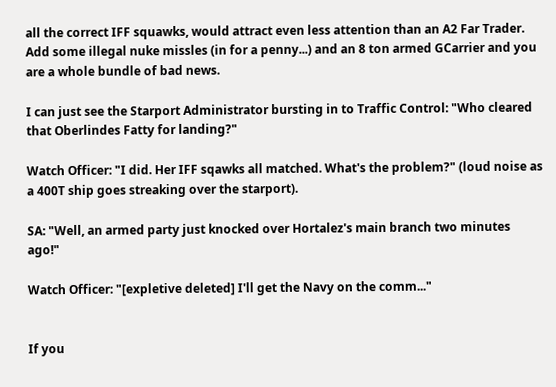all the correct IFF squawks, would attract even less attention than an A2 Far Trader. Add some illegal nuke missles (in for a penny...) and an 8 ton armed GCarrier and you are a whole bundle of bad news.

I can just see the Starport Administrator bursting in to Traffic Control: "Who cleared that Oberlindes Fatty for landing?"

Watch Officer: "I did. Her IFF sqawks all matched. What's the problem?" (loud noise as a 400T ship goes streaking over the starport).

SA: "Well, an armed party just knocked over Hortalez's main branch two minutes ago!"

Watch Officer: "[expletive deleted] I'll get the Navy on the comm..."


If you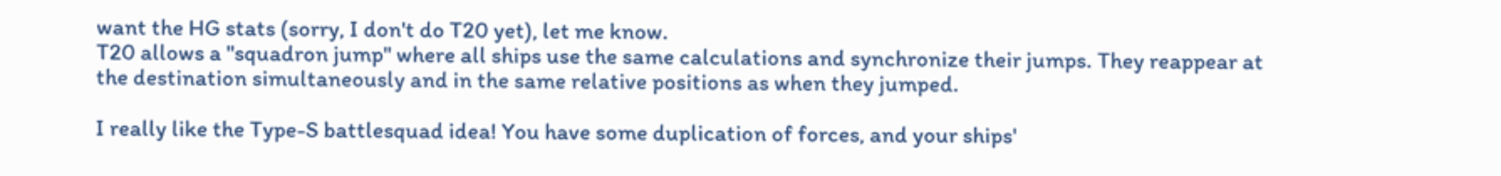want the HG stats (sorry, I don't do T20 yet), let me know.
T20 allows a "squadron jump" where all ships use the same calculations and synchronize their jumps. They reappear at the destination simultaneously and in the same relative positions as when they jumped.

I really like the Type-S battlesquad idea! You have some duplication of forces, and your ships'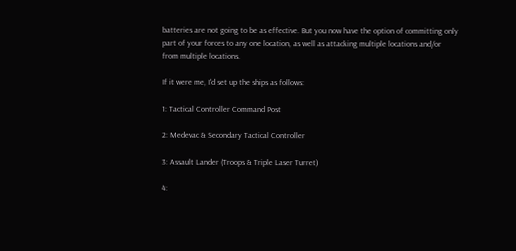batteries are not going to be as effective. But you now have the option of committing only part of your forces to any one location, as well as attacking multiple locations and/or from multiple locations.

If it were me, I'd set up the ships as follows:

1: Tactical Controller Command Post

2: Medevac & Secondary Tactical Controller

3: Assault Lander (Troops & Triple Laser Turret)

4: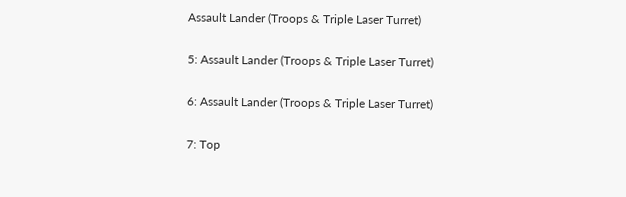Assault Lander (Troops & Triple Laser Turret)

5: Assault Lander (Troops & Triple Laser Turret)

6: Assault Lander (Troops & Triple Laser Turret)

7: Top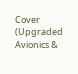Cover (Upgraded Avionics &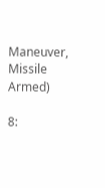Maneuver,
Missile Armed)

8: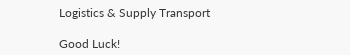Logistics & Supply Transport

Good Luck!